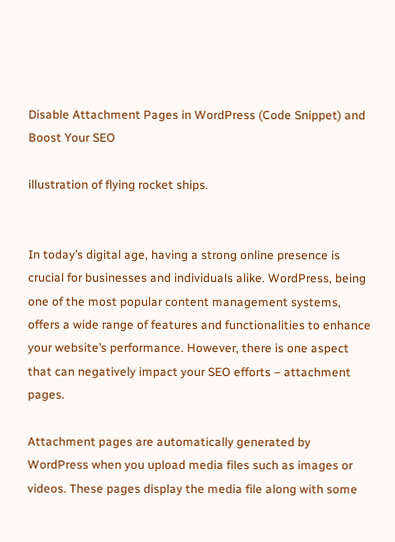Disable Attachment Pages in WordPress (Code Snippet) and Boost Your SEO

illustration of flying rocket ships.


In today’s digital age, having a strong online presence is crucial for businesses and individuals alike. WordPress, being one of the most popular content management systems, offers a wide range of features and functionalities to enhance your website’s performance. However, there is one aspect that can negatively impact your SEO efforts – attachment pages.

Attachment pages are automatically generated by WordPress when you upload media files such as images or videos. These pages display the media file along with some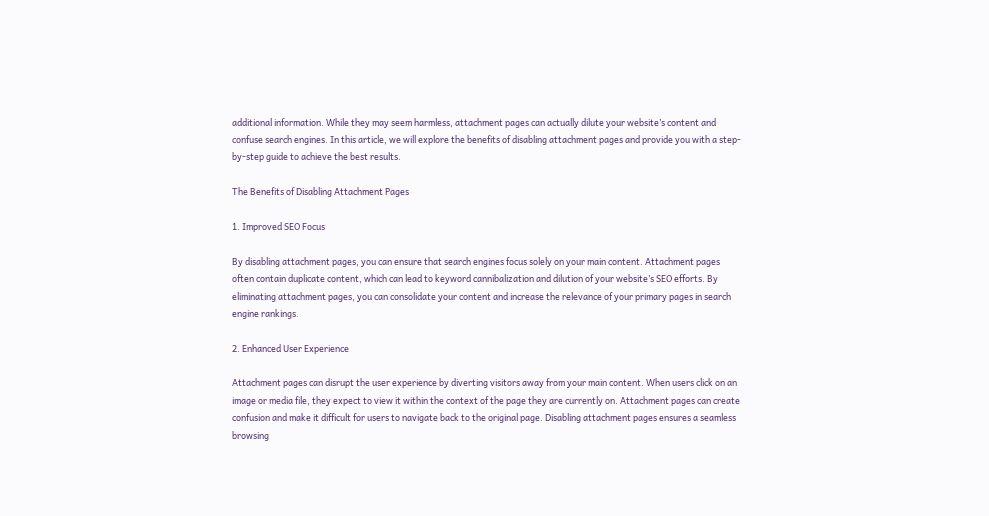additional information. While they may seem harmless, attachment pages can actually dilute your website’s content and confuse search engines. In this article, we will explore the benefits of disabling attachment pages and provide you with a step-by-step guide to achieve the best results.

The Benefits of Disabling Attachment Pages

1. Improved SEO Focus

By disabling attachment pages, you can ensure that search engines focus solely on your main content. Attachment pages often contain duplicate content, which can lead to keyword cannibalization and dilution of your website’s SEO efforts. By eliminating attachment pages, you can consolidate your content and increase the relevance of your primary pages in search engine rankings.

2. Enhanced User Experience

Attachment pages can disrupt the user experience by diverting visitors away from your main content. When users click on an image or media file, they expect to view it within the context of the page they are currently on. Attachment pages can create confusion and make it difficult for users to navigate back to the original page. Disabling attachment pages ensures a seamless browsing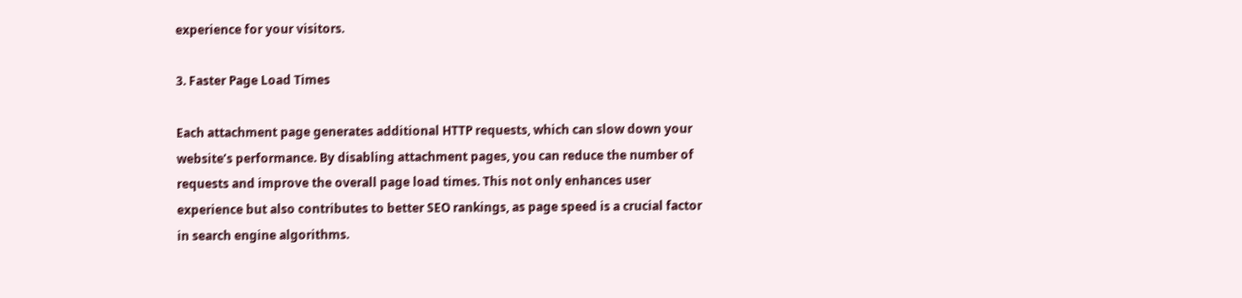experience for your visitors.

3. Faster Page Load Times

Each attachment page generates additional HTTP requests, which can slow down your website’s performance. By disabling attachment pages, you can reduce the number of requests and improve the overall page load times. This not only enhances user experience but also contributes to better SEO rankings, as page speed is a crucial factor in search engine algorithms.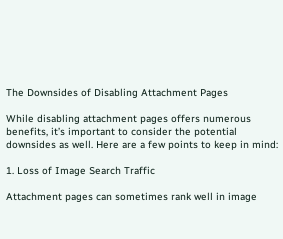The Downsides of Disabling Attachment Pages

While disabling attachment pages offers numerous benefits, it’s important to consider the potential downsides as well. Here are a few points to keep in mind:

1. Loss of Image Search Traffic

Attachment pages can sometimes rank well in image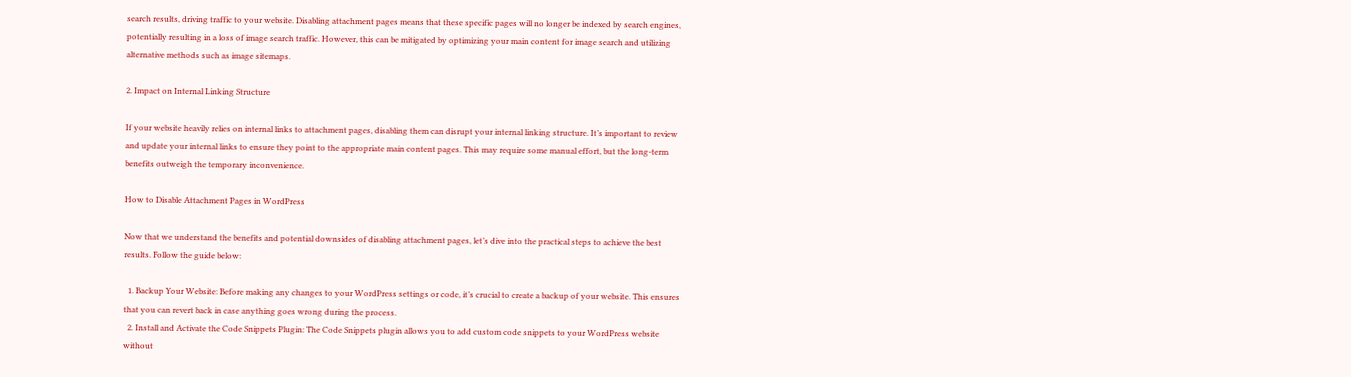search results, driving traffic to your website. Disabling attachment pages means that these specific pages will no longer be indexed by search engines, potentially resulting in a loss of image search traffic. However, this can be mitigated by optimizing your main content for image search and utilizing alternative methods such as image sitemaps.

2. Impact on Internal Linking Structure

If your website heavily relies on internal links to attachment pages, disabling them can disrupt your internal linking structure. It’s important to review and update your internal links to ensure they point to the appropriate main content pages. This may require some manual effort, but the long-term benefits outweigh the temporary inconvenience.

How to Disable Attachment Pages in WordPress

Now that we understand the benefits and potential downsides of disabling attachment pages, let’s dive into the practical steps to achieve the best results. Follow the guide below:

  1. Backup Your Website: Before making any changes to your WordPress settings or code, it’s crucial to create a backup of your website. This ensures that you can revert back in case anything goes wrong during the process.
  2. Install and Activate the Code Snippets Plugin: The Code Snippets plugin allows you to add custom code snippets to your WordPress website without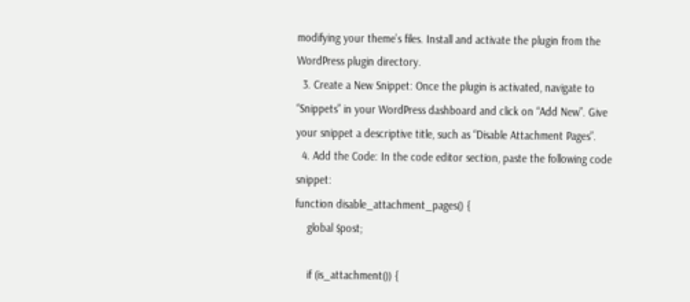modifying your theme’s files. Install and activate the plugin from the WordPress plugin directory.
  3. Create a New Snippet: Once the plugin is activated, navigate to “Snippets” in your WordPress dashboard and click on “Add New”. Give your snippet a descriptive title, such as “Disable Attachment Pages”.
  4. Add the Code: In the code editor section, paste the following code snippet:
function disable_attachment_pages() {
    global $post;

    if (is_attachment()) {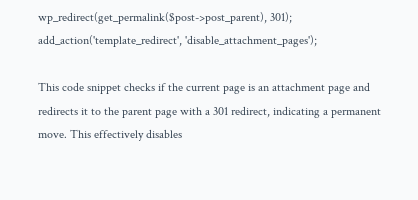wp_redirect(get_permalink($post->post_parent), 301);
add_action('template_redirect', 'disable_attachment_pages');

This code snippet checks if the current page is an attachment page and redirects it to the parent page with a 301 redirect, indicating a permanent move. This effectively disables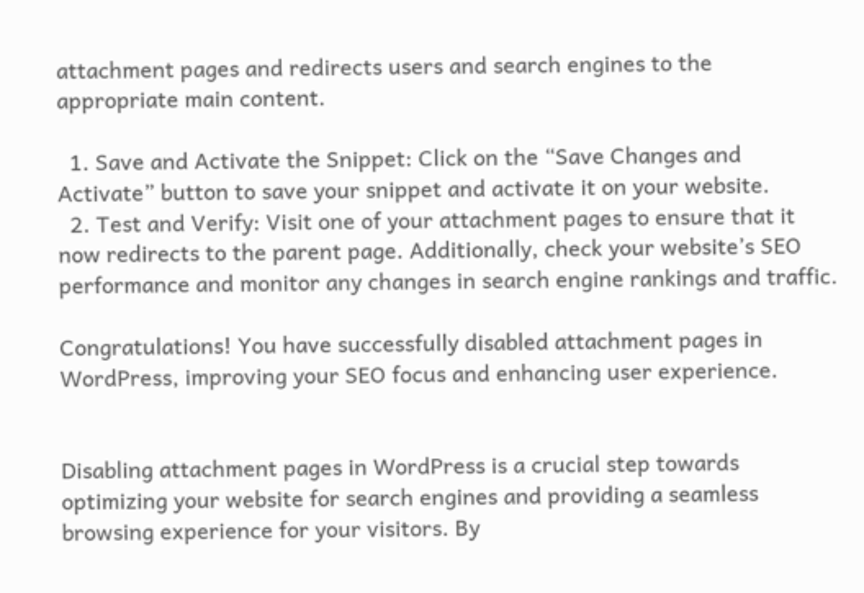attachment pages and redirects users and search engines to the appropriate main content.

  1. Save and Activate the Snippet: Click on the “Save Changes and Activate” button to save your snippet and activate it on your website.
  2. Test and Verify: Visit one of your attachment pages to ensure that it now redirects to the parent page. Additionally, check your website’s SEO performance and monitor any changes in search engine rankings and traffic.

Congratulations! You have successfully disabled attachment pages in WordPress, improving your SEO focus and enhancing user experience.


Disabling attachment pages in WordPress is a crucial step towards optimizing your website for search engines and providing a seamless browsing experience for your visitors. By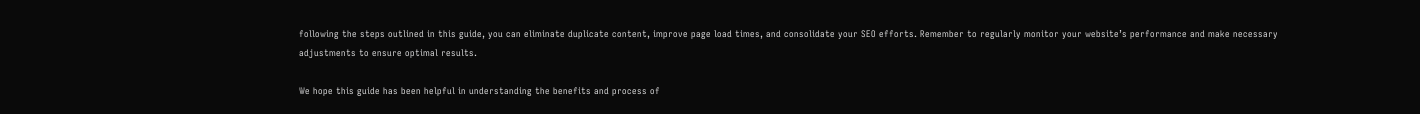following the steps outlined in this guide, you can eliminate duplicate content, improve page load times, and consolidate your SEO efforts. Remember to regularly monitor your website’s performance and make necessary adjustments to ensure optimal results.

We hope this guide has been helpful in understanding the benefits and process of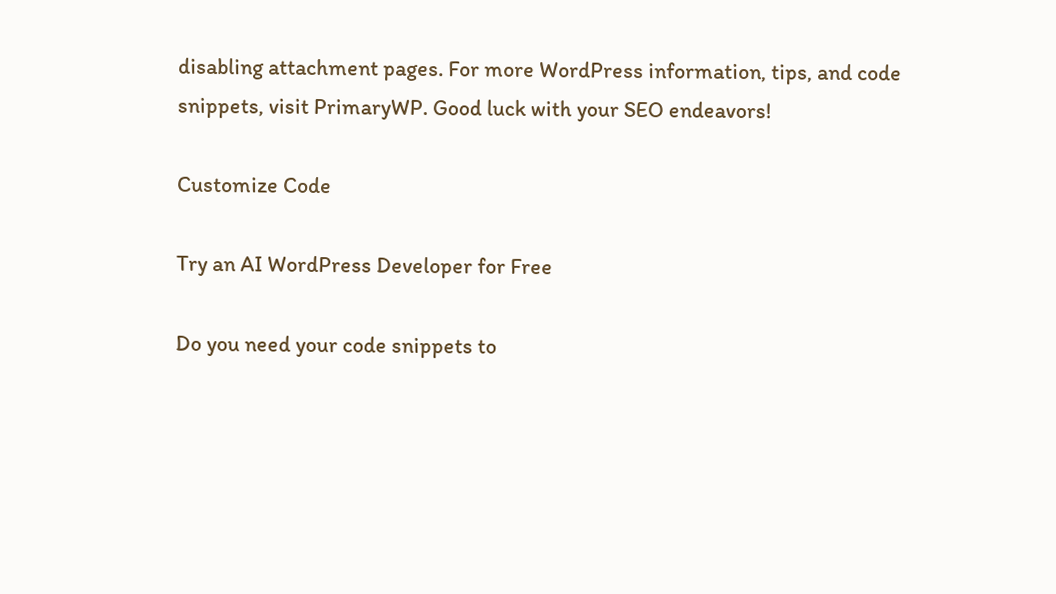disabling attachment pages. For more WordPress information, tips, and code snippets, visit PrimaryWP. Good luck with your SEO endeavors!

Customize Code

Try an AI WordPress Developer for Free

Do you need your code snippets to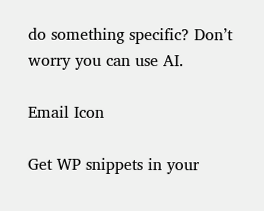do something specific? Don’t worry you can use AI.

Email Icon

Get WP snippets in your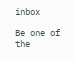inbox

Be one of the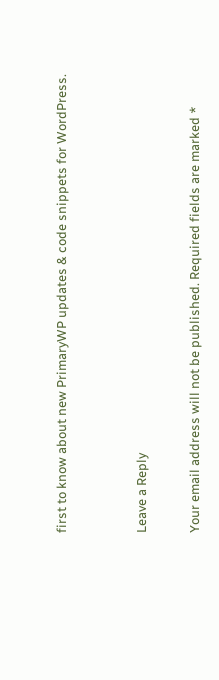first to know about new PrimaryWP updates & code snippets for WordPress.


Leave a Reply

Your email address will not be published. Required fields are marked *